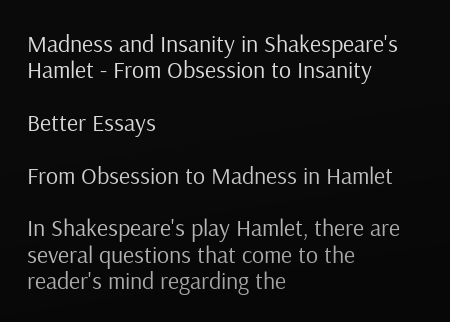Madness and Insanity in Shakespeare's Hamlet - From Obsession to Insanity

Better Essays

From Obsession to Madness in Hamlet

In Shakespeare's play Hamlet, there are several questions that come to the reader's mind regarding the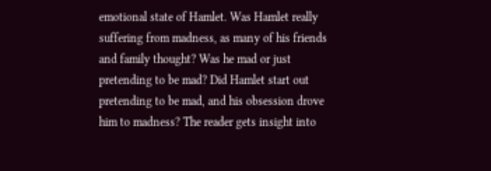emotional state of Hamlet. Was Hamlet really suffering from madness, as many of his friends and family thought? Was he mad or just pretending to be mad? Did Hamlet start out pretending to be mad, and his obsession drove him to madness? The reader gets insight into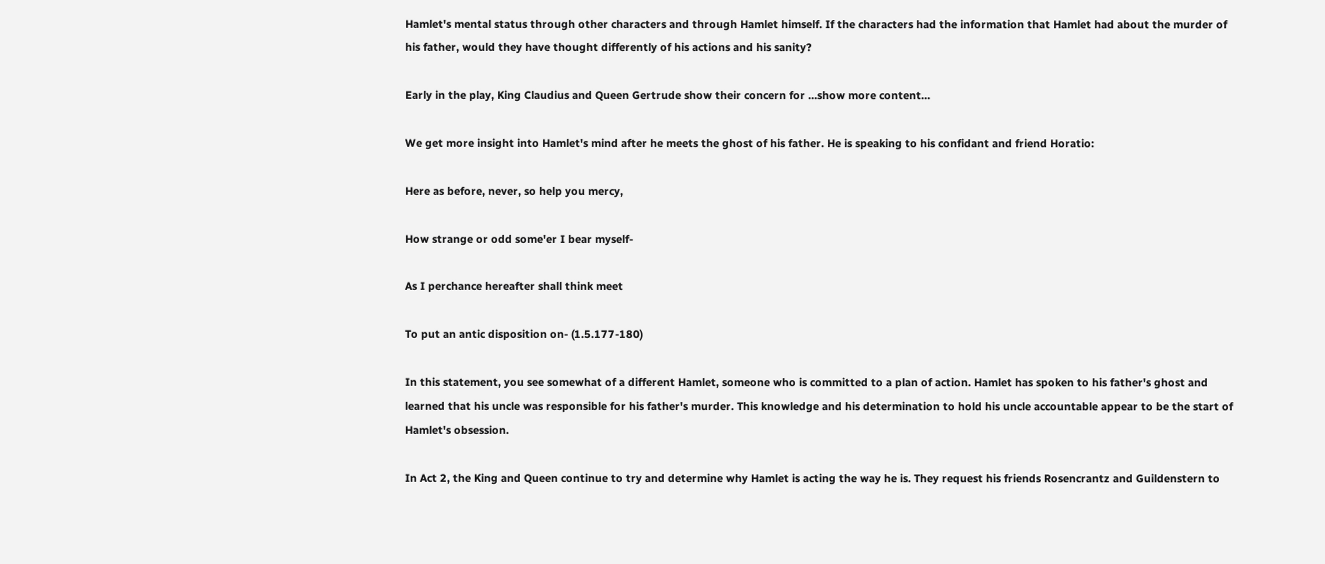Hamlet's mental status through other characters and through Hamlet himself. If the characters had the information that Hamlet had about the murder of his father, would they have thought differently of his actions and his sanity?

Early in the play, King Claudius and Queen Gertrude show their concern for …show more content…

We get more insight into Hamlet's mind after he meets the ghost of his father. He is speaking to his confidant and friend Horatio:

Here as before, never, so help you mercy,

How strange or odd some'er I bear myself-

As I perchance hereafter shall think meet

To put an antic disposition on- (1.5.177-180)

In this statement, you see somewhat of a different Hamlet, someone who is committed to a plan of action. Hamlet has spoken to his father's ghost and learned that his uncle was responsible for his father's murder. This knowledge and his determination to hold his uncle accountable appear to be the start of Hamlet's obsession.

In Act 2, the King and Queen continue to try and determine why Hamlet is acting the way he is. They request his friends Rosencrantz and Guildenstern to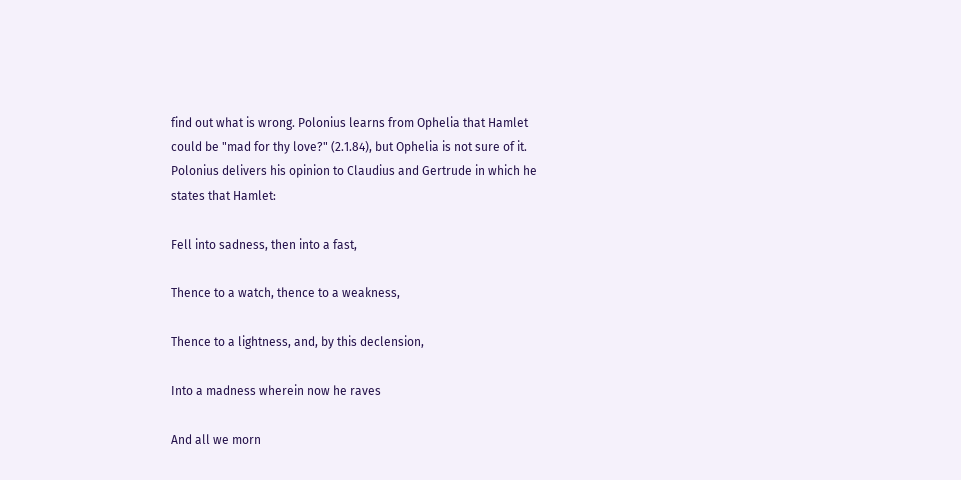find out what is wrong. Polonius learns from Ophelia that Hamlet could be "mad for thy love?" (2.1.84), but Ophelia is not sure of it. Polonius delivers his opinion to Claudius and Gertrude in which he states that Hamlet:

Fell into sadness, then into a fast,

Thence to a watch, thence to a weakness,

Thence to a lightness, and, by this declension,

Into a madness wherein now he raves

And all we morn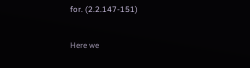for. (2.2.147-151)

Here we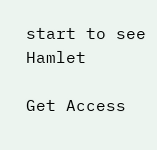start to see Hamlet

Get Access